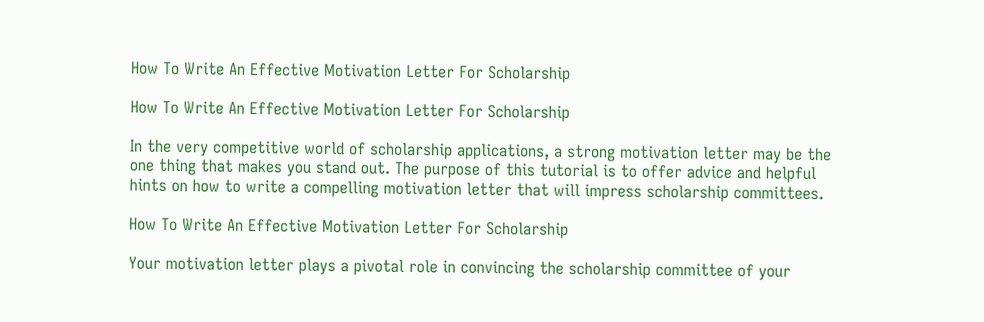How To Write An Effective Motivation Letter For Scholarship

How To Write An Effective Motivation Letter For Scholarship

In the very competitive world of scholarship applications, a strong motivation letter may be the one thing that makes you stand out. The purpose of this tutorial is to offer advice and helpful hints on how to write a compelling motivation letter that will impress scholarship committees.

How To Write An Effective Motivation Letter For Scholarship

Your motivation letter plays a pivotal role in convincing the scholarship committee of your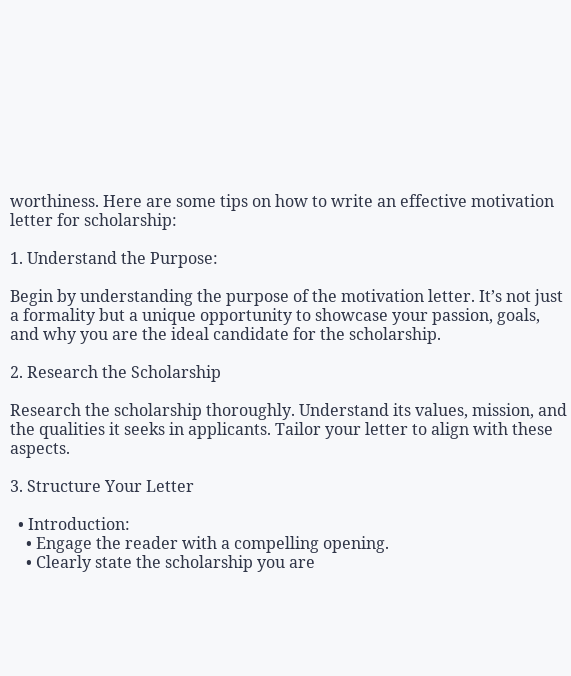worthiness. Here are some tips on how to write an effective motivation letter for scholarship:

1. Understand the Purpose:

Begin by understanding the purpose of the motivation letter. It’s not just a formality but a unique opportunity to showcase your passion, goals, and why you are the ideal candidate for the scholarship.

2. Research the Scholarship

Research the scholarship thoroughly. Understand its values, mission, and the qualities it seeks in applicants. Tailor your letter to align with these aspects.

3. Structure Your Letter

  • Introduction:
    • Engage the reader with a compelling opening.
    • Clearly state the scholarship you are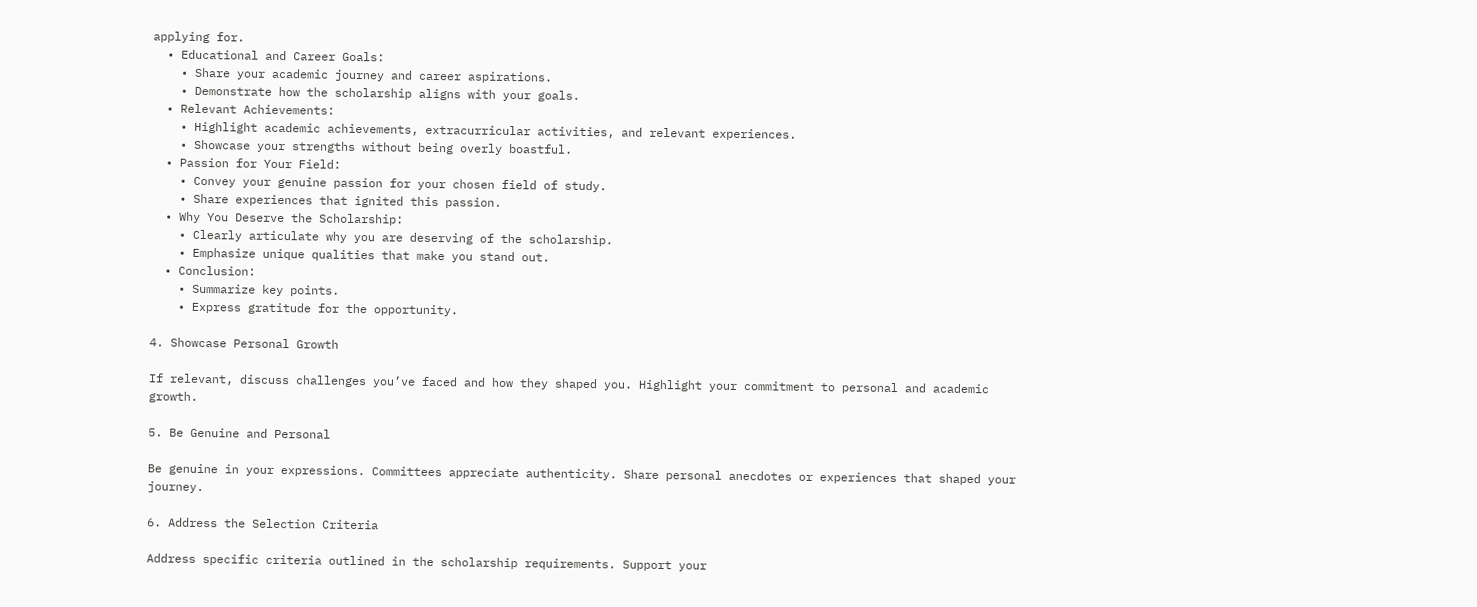applying for.
  • Educational and Career Goals:
    • Share your academic journey and career aspirations.
    • Demonstrate how the scholarship aligns with your goals.
  • Relevant Achievements:
    • Highlight academic achievements, extracurricular activities, and relevant experiences.
    • Showcase your strengths without being overly boastful.
  • Passion for Your Field:
    • Convey your genuine passion for your chosen field of study.
    • Share experiences that ignited this passion.
  • Why You Deserve the Scholarship:
    • Clearly articulate why you are deserving of the scholarship.
    • Emphasize unique qualities that make you stand out.
  • Conclusion:
    • Summarize key points.
    • Express gratitude for the opportunity.

4. Showcase Personal Growth

If relevant, discuss challenges you’ve faced and how they shaped you. Highlight your commitment to personal and academic growth.

5. Be Genuine and Personal

Be genuine in your expressions. Committees appreciate authenticity. Share personal anecdotes or experiences that shaped your journey.

6. Address the Selection Criteria

Address specific criteria outlined in the scholarship requirements. Support your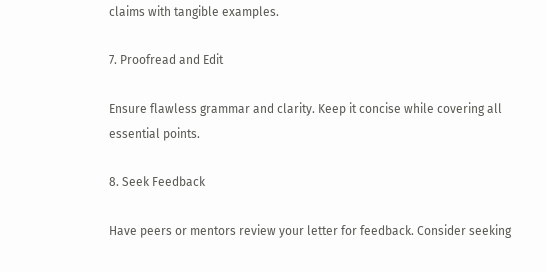claims with tangible examples.

7. Proofread and Edit

Ensure flawless grammar and clarity. Keep it concise while covering all essential points.

8. Seek Feedback

Have peers or mentors review your letter for feedback. Consider seeking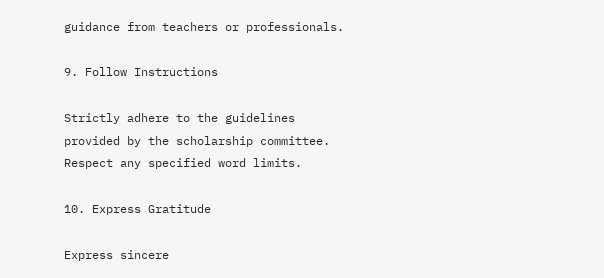guidance from teachers or professionals.

9. Follow Instructions

Strictly adhere to the guidelines provided by the scholarship committee. Respect any specified word limits.

10. Express Gratitude

Express sincere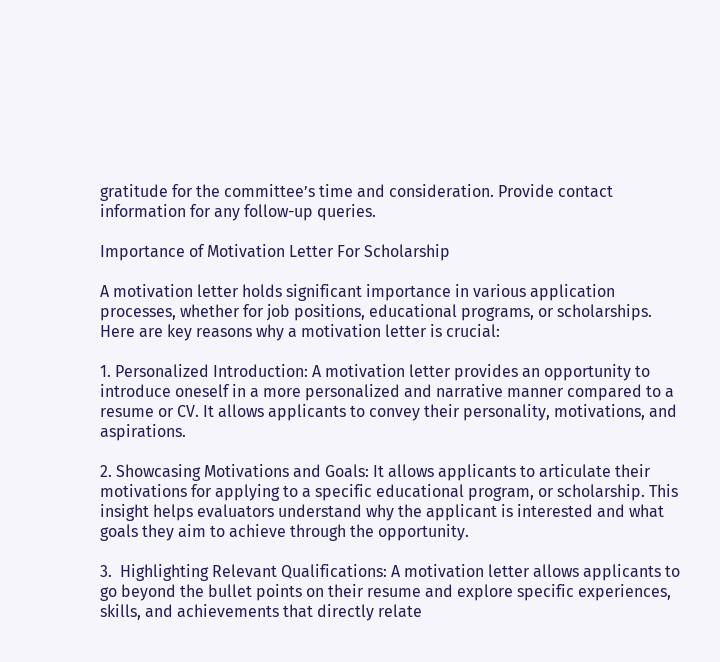gratitude for the committee’s time and consideration. Provide contact information for any follow-up queries.

Importance of Motivation Letter For Scholarship

A motivation letter holds significant importance in various application processes, whether for job positions, educational programs, or scholarships. Here are key reasons why a motivation letter is crucial:

1. Personalized Introduction: A motivation letter provides an opportunity to introduce oneself in a more personalized and narrative manner compared to a resume or CV. It allows applicants to convey their personality, motivations, and aspirations.

2. Showcasing Motivations and Goals: It allows applicants to articulate their motivations for applying to a specific educational program, or scholarship. This insight helps evaluators understand why the applicant is interested and what goals they aim to achieve through the opportunity.

3.  Highlighting Relevant Qualifications: A motivation letter allows applicants to go beyond the bullet points on their resume and explore specific experiences, skills, and achievements that directly relate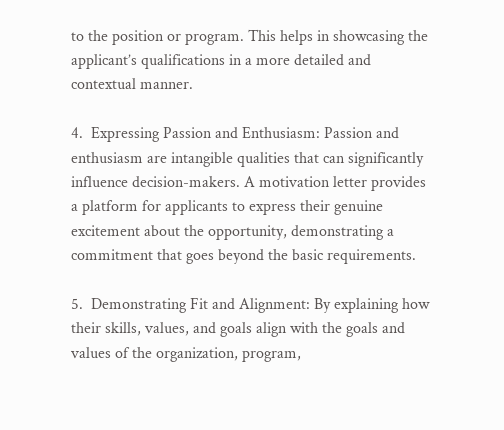to the position or program. This helps in showcasing the applicant’s qualifications in a more detailed and contextual manner.

4.  Expressing Passion and Enthusiasm: Passion and enthusiasm are intangible qualities that can significantly influence decision-makers. A motivation letter provides a platform for applicants to express their genuine excitement about the opportunity, demonstrating a commitment that goes beyond the basic requirements.

5.  Demonstrating Fit and Alignment: By explaining how their skills, values, and goals align with the goals and values of the organization, program,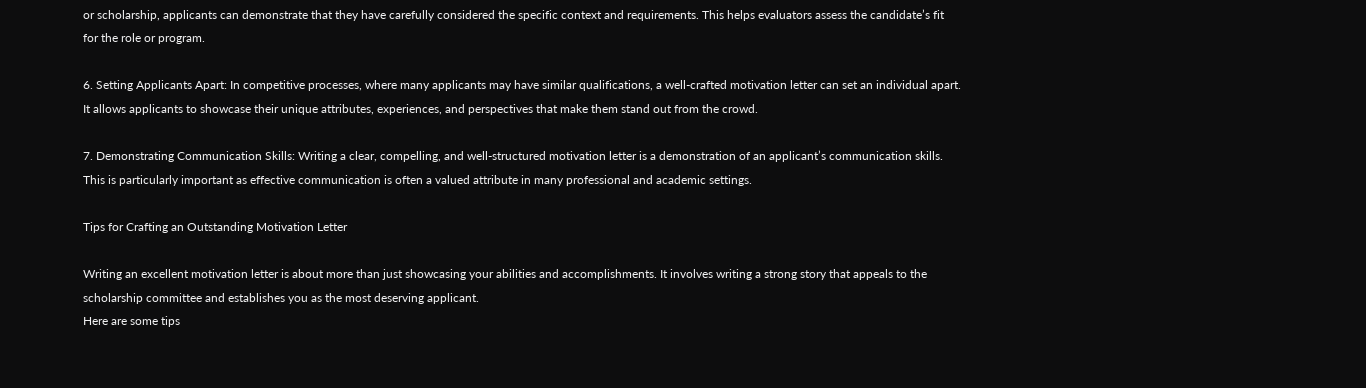or scholarship, applicants can demonstrate that they have carefully considered the specific context and requirements. This helps evaluators assess the candidate’s fit for the role or program.

6. Setting Applicants Apart: In competitive processes, where many applicants may have similar qualifications, a well-crafted motivation letter can set an individual apart. It allows applicants to showcase their unique attributes, experiences, and perspectives that make them stand out from the crowd.

7. Demonstrating Communication Skills: Writing a clear, compelling, and well-structured motivation letter is a demonstration of an applicant’s communication skills. This is particularly important as effective communication is often a valued attribute in many professional and academic settings.

Tips for Crafting an Outstanding Motivation Letter

Writing an excellent motivation letter is about more than just showcasing your abilities and accomplishments. It involves writing a strong story that appeals to the scholarship committee and establishes you as the most deserving applicant.
Here are some tips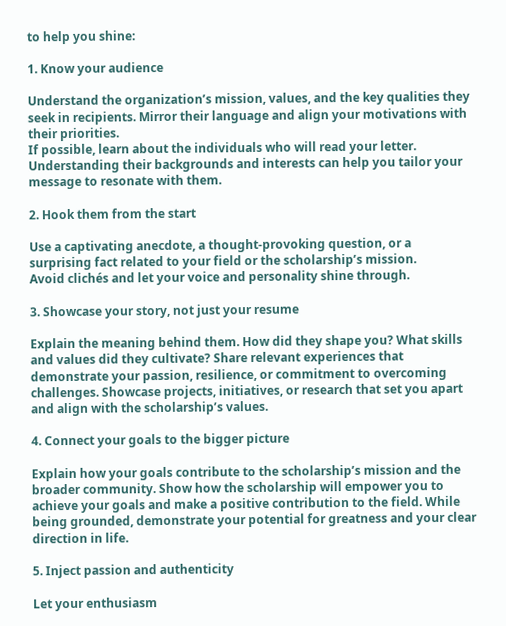to help you shine:

1. Know your audience

Understand the organization’s mission, values, and the key qualities they seek in recipients. Mirror their language and align your motivations with their priorities.
If possible, learn about the individuals who will read your letter. Understanding their backgrounds and interests can help you tailor your message to resonate with them.

2. Hook them from the start

Use a captivating anecdote, a thought-provoking question, or a surprising fact related to your field or the scholarship’s mission.
Avoid clichés and let your voice and personality shine through.

3. Showcase your story, not just your resume

Explain the meaning behind them. How did they shape you? What skills and values did they cultivate? Share relevant experiences that demonstrate your passion, resilience, or commitment to overcoming challenges. Showcase projects, initiatives, or research that set you apart and align with the scholarship’s values.

4. Connect your goals to the bigger picture

Explain how your goals contribute to the scholarship’s mission and the broader community. Show how the scholarship will empower you to achieve your goals and make a positive contribution to the field. While being grounded, demonstrate your potential for greatness and your clear direction in life.

5. Inject passion and authenticity

Let your enthusiasm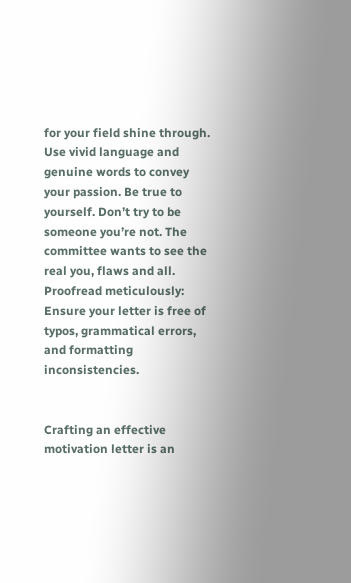for your field shine through. Use vivid language and genuine words to convey your passion. Be true to yourself. Don’t try to be someone you’re not. The committee wants to see the real you, flaws and all.
Proofread meticulously: Ensure your letter is free of typos, grammatical errors, and formatting inconsistencies.


Crafting an effective motivation letter is an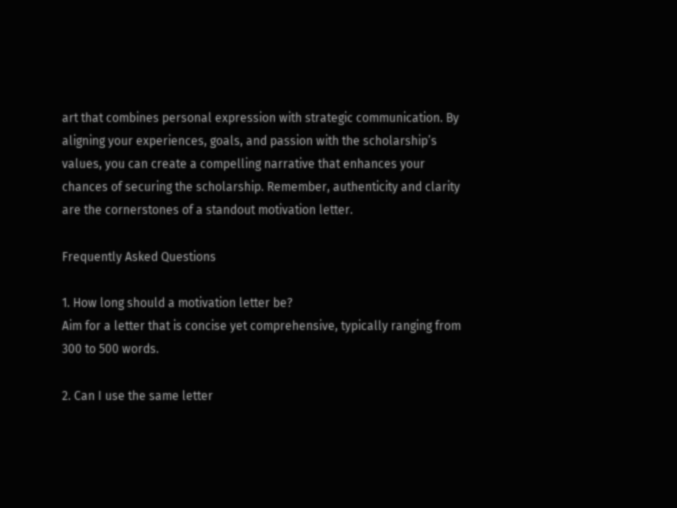art that combines personal expression with strategic communication. By aligning your experiences, goals, and passion with the scholarship’s values, you can create a compelling narrative that enhances your chances of securing the scholarship. Remember, authenticity and clarity are the cornerstones of a standout motivation letter.

Frequently Asked Questions

1. How long should a motivation letter be?
Aim for a letter that is concise yet comprehensive, typically ranging from 300 to 500 words.

2. Can I use the same letter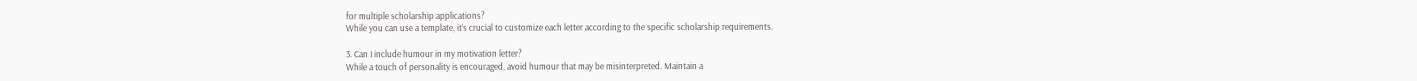for multiple scholarship applications?
While you can use a template, it’s crucial to customize each letter according to the specific scholarship requirements.

3. Can I include humour in my motivation letter?
While a touch of personality is encouraged, avoid humour that may be misinterpreted. Maintain a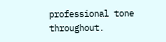professional tone throughout.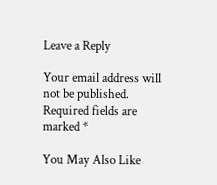Leave a Reply

Your email address will not be published. Required fields are marked *

You May Also Like